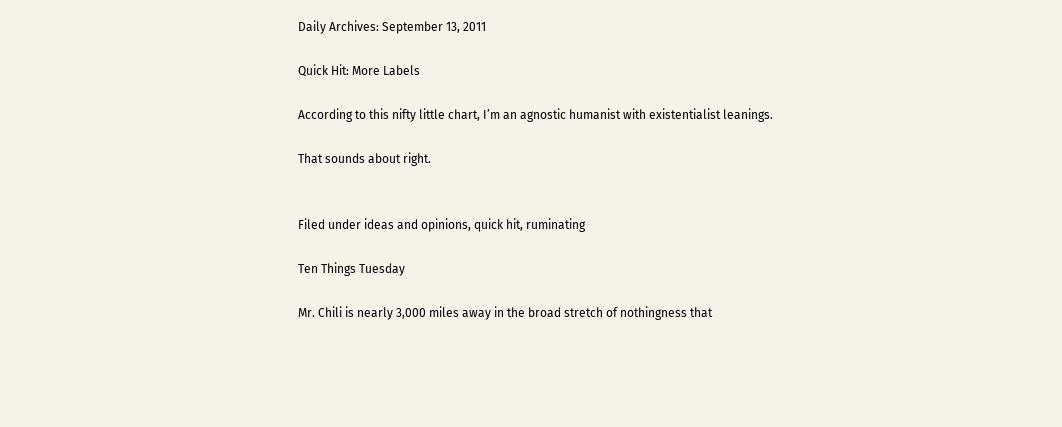Daily Archives: September 13, 2011

Quick Hit: More Labels

According to this nifty little chart, I’m an agnostic humanist with existentialist leanings.

That sounds about right.


Filed under ideas and opinions, quick hit, ruminating

Ten Things Tuesday

Mr. Chili is nearly 3,000 miles away in the broad stretch of nothingness that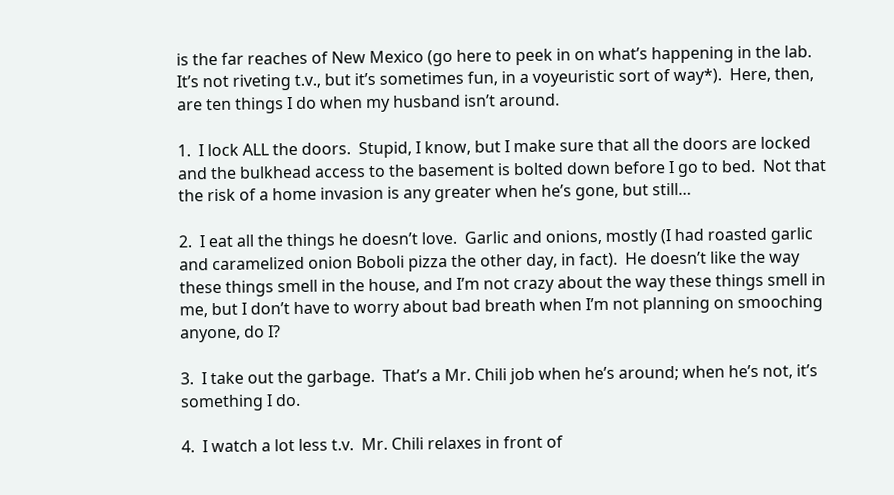is the far reaches of New Mexico (go here to peek in on what’s happening in the lab.  It’s not riveting t.v., but it’s sometimes fun, in a voyeuristic sort of way*).  Here, then, are ten things I do when my husband isn’t around.

1.  I lock ALL the doors.  Stupid, I know, but I make sure that all the doors are locked and the bulkhead access to the basement is bolted down before I go to bed.  Not that the risk of a home invasion is any greater when he’s gone, but still…

2.  I eat all the things he doesn’t love.  Garlic and onions, mostly (I had roasted garlic and caramelized onion Boboli pizza the other day, in fact).  He doesn’t like the way these things smell in the house, and I’m not crazy about the way these things smell in me, but I don’t have to worry about bad breath when I’m not planning on smooching anyone, do I?

3.  I take out the garbage.  That’s a Mr. Chili job when he’s around; when he’s not, it’s something I do.

4.  I watch a lot less t.v.  Mr. Chili relaxes in front of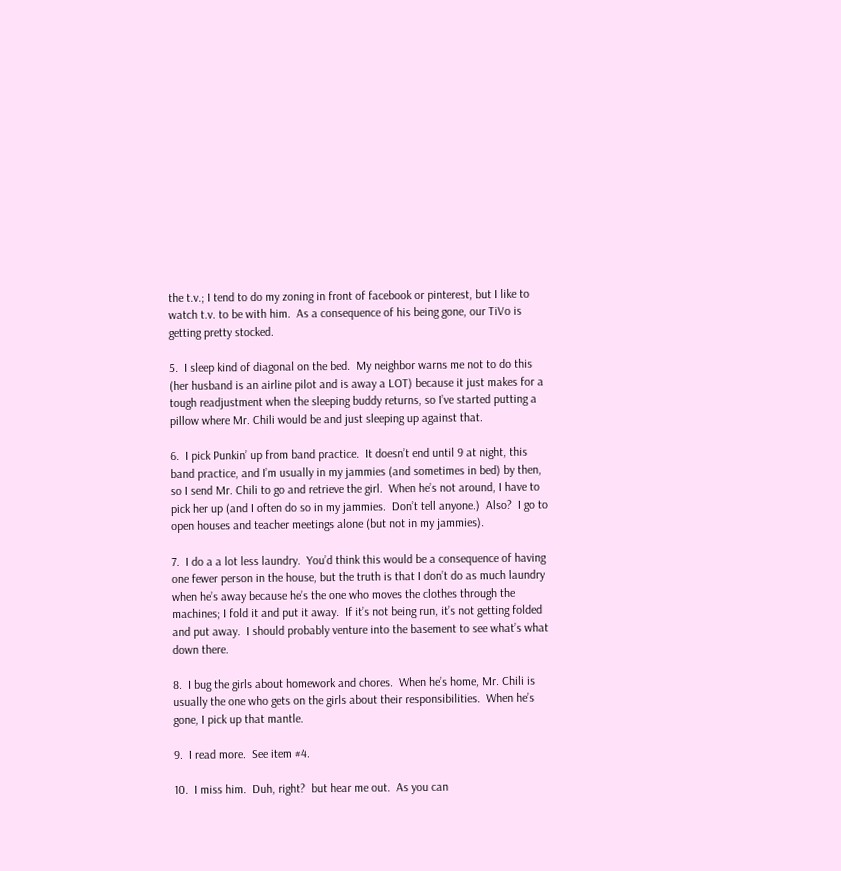the t.v.; I tend to do my zoning in front of facebook or pinterest, but I like to watch t.v. to be with him.  As a consequence of his being gone, our TiVo is getting pretty stocked.

5.  I sleep kind of diagonal on the bed.  My neighbor warns me not to do this (her husband is an airline pilot and is away a LOT) because it just makes for a tough readjustment when the sleeping buddy returns, so I’ve started putting a pillow where Mr. Chili would be and just sleeping up against that.

6.  I pick Punkin’ up from band practice.  It doesn’t end until 9 at night, this band practice, and I’m usually in my jammies (and sometimes in bed) by then, so I send Mr. Chili to go and retrieve the girl.  When he’s not around, I have to pick her up (and I often do so in my jammies.  Don’t tell anyone.)  Also?  I go to open houses and teacher meetings alone (but not in my jammies).

7.  I do a a lot less laundry.  You’d think this would be a consequence of having one fewer person in the house, but the truth is that I don’t do as much laundry when he’s away because he’s the one who moves the clothes through the machines; I fold it and put it away.  If it’s not being run, it’s not getting folded and put away.  I should probably venture into the basement to see what’s what down there.

8.  I bug the girls about homework and chores.  When he’s home, Mr. Chili is usually the one who gets on the girls about their responsibilities.  When he’s gone, I pick up that mantle.

9.  I read more.  See item #4.

10.  I miss him.  Duh, right?  but hear me out.  As you can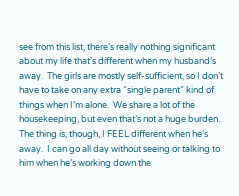see from this list, there’s really nothing significant about my life that’s different when my husband’s away.  The girls are mostly self-sufficient, so I don’t have to take on any extra “single parent” kind of things when I’m alone.  We share a lot of the housekeeping, but even that’s not a huge burden.  The thing is, though, I FEEL different when he’s away.  I can go all day without seeing or talking to him when he’s working down the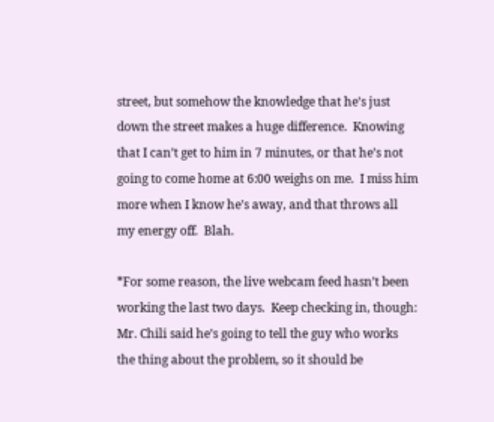street, but somehow the knowledge that he’s just down the street makes a huge difference.  Knowing that I can’t get to him in 7 minutes, or that he’s not going to come home at 6:00 weighs on me.  I miss him more when I know he’s away, and that throws all my energy off.  Blah.

*For some reason, the live webcam feed hasn’t been working the last two days.  Keep checking in, though: Mr. Chili said he’s going to tell the guy who works the thing about the problem, so it should be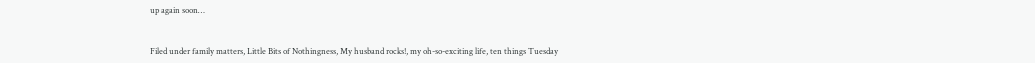up again soon…


Filed under family matters, Little Bits of Nothingness, My husband rocks!, my oh-so-exciting life, ten things Tuesday